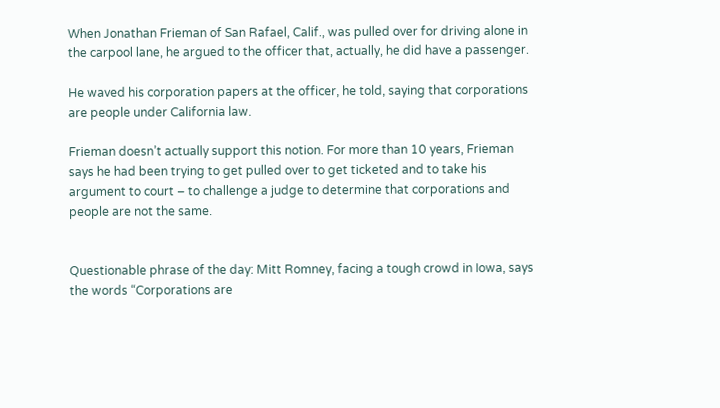When Jonathan Frieman of San Rafael, Calif., was pulled over for driving alone in the carpool lane, he argued to the officer that, actually, he did have a passenger.

He waved his corporation papers at the officer, he told, saying that corporations are people under California law.

Frieman doesn’t actually support this notion. For more than 10 years, Frieman says he had been trying to get pulled over to get ticketed and to take his argument to court – to challenge a judge to determine that corporations and people are not the same.


Questionable phrase of the day: Mitt Romney, facing a tough crowd in Iowa, says the words “Corporations are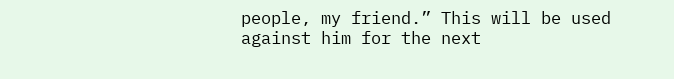people, my friend.” This will be used against him for the next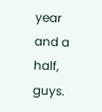year and a half, guys.